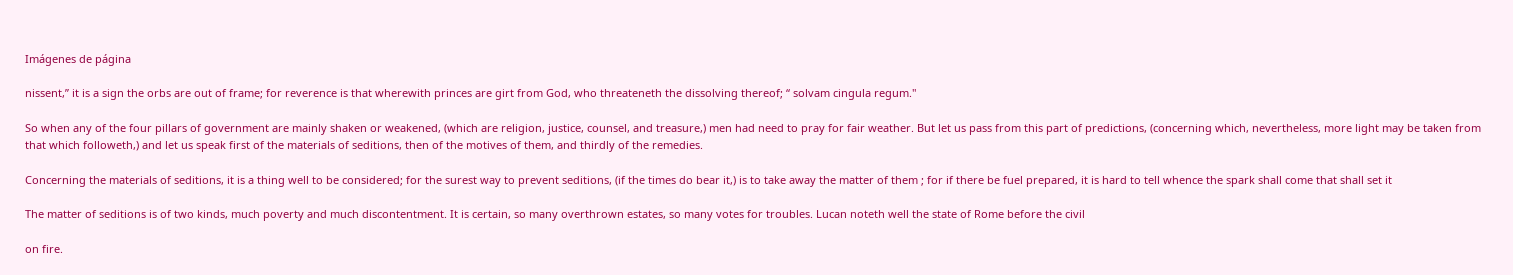Imágenes de página

nissent,” it is a sign the orbs are out of frame; for reverence is that wherewith princes are girt from God, who threateneth the dissolving thereof; “ solvam cingula regum."

So when any of the four pillars of government are mainly shaken or weakened, (which are religion, justice, counsel, and treasure,) men had need to pray for fair weather. But let us pass from this part of predictions, (concerning which, nevertheless, more light may be taken from that which followeth,) and let us speak first of the materials of seditions, then of the motives of them, and thirdly of the remedies.

Concerning the materials of seditions, it is a thing well to be considered; for the surest way to prevent seditions, (if the times do bear it,) is to take away the matter of them ; for if there be fuel prepared, it is hard to tell whence the spark shall come that shall set it

The matter of seditions is of two kinds, much poverty and much discontentment. It is certain, so many overthrown estates, so many votes for troubles. Lucan noteth well the state of Rome before the civil

on fire.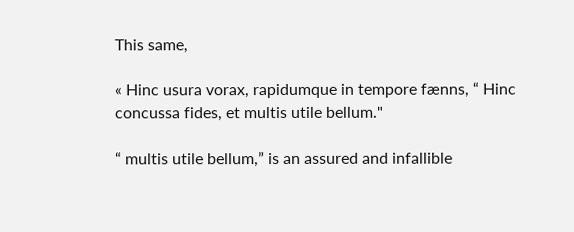This same,

« Hinc usura vorax, rapidumque in tempore fænns, “ Hinc concussa fides, et multis utile bellum."

“ multis utile bellum,” is an assured and infallible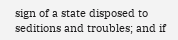sign of a state disposed to seditions and troubles; and if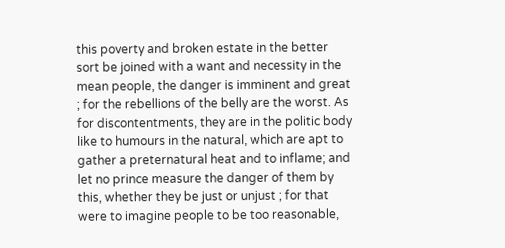this poverty and broken estate in the better sort be joined with a want and necessity in the mean people, the danger is imminent and great ; for the rebellions of the belly are the worst. As for discontentments, they are in the politic body like to humours in the natural, which are apt to gather a preternatural heat and to inflame; and let no prince measure the danger of them by this, whether they be just or unjust ; for that were to imagine people to be too reasonable,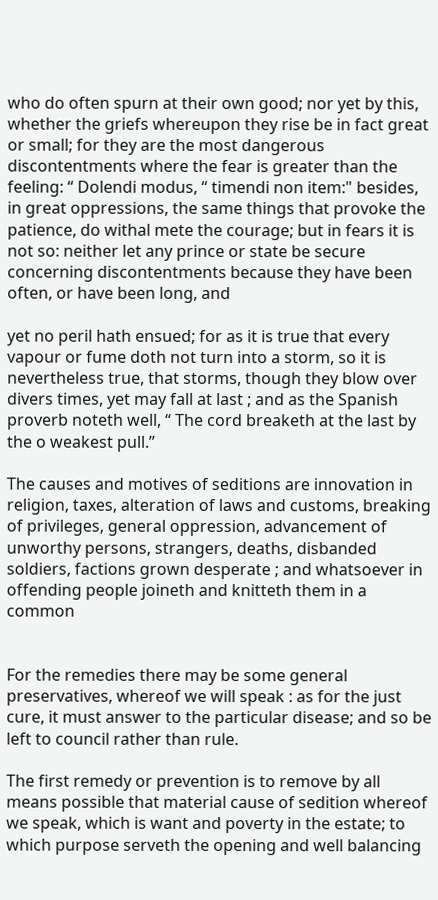who do often spurn at their own good; nor yet by this, whether the griefs whereupon they rise be in fact great or small; for they are the most dangerous discontentments where the fear is greater than the feeling: “ Dolendi modus, “ timendi non item:" besides, in great oppressions, the same things that provoke the patience, do withal mete the courage; but in fears it is not so: neither let any prince or state be secure concerning discontentments because they have been often, or have been long, and

yet no peril hath ensued; for as it is true that every vapour or fume doth not turn into a storm, so it is nevertheless true, that storms, though they blow over divers times, yet may fall at last ; and as the Spanish proverb noteth well, “ The cord breaketh at the last by the o weakest pull.”

The causes and motives of seditions are innovation in religion, taxes, alteration of laws and customs, breaking of privileges, general oppression, advancement of unworthy persons, strangers, deaths, disbanded soldiers, factions grown desperate ; and whatsoever in offending people joineth and knitteth them in a common


For the remedies there may be some general preservatives, whereof we will speak : as for the just cure, it must answer to the particular disease; and so be left to council rather than rule.

The first remedy or prevention is to remove by all means possible that material cause of sedition whereof we speak, which is want and poverty in the estate; to which purpose serveth the opening and well balancing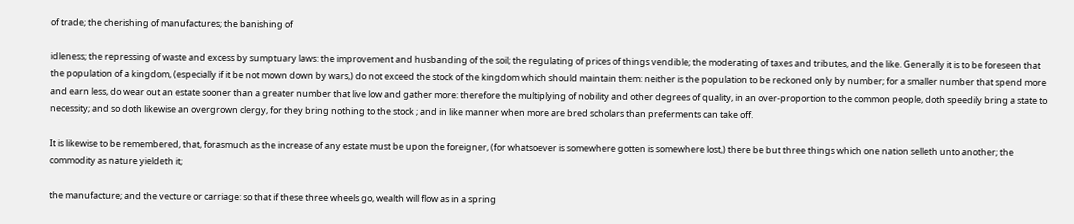of trade; the cherishing of manufactures; the banishing of

idleness; the repressing of waste and excess by sumptuary laws: the improvement and husbanding of the soil; the regulating of prices of things vendible; the moderating of taxes and tributes, and the like. Generally it is to be foreseen that the population of a kingdom, (especially if it be not mown down by wars,) do not exceed the stock of the kingdom which should maintain them: neither is the population to be reckoned only by number; for a smaller number that spend more and earn less, do wear out an estate sooner than a greater number that live low and gather more: therefore the multiplying of nobility and other degrees of quality, in an over-proportion to the common people, doth speedily bring a state to necessity; and so doth likewise an overgrown clergy, for they bring nothing to the stock ; and in like manner when more are bred scholars than preferments can take off.

It is likewise to be remembered, that, forasmuch as the increase of any estate must be upon the foreigner, (for whatsoever is somewhere gotten is somewhere lost,) there be but three things which one nation selleth unto another; the commodity as nature yieldeth it;

the manufacture; and the vecture or carriage: so that if these three wheels go, wealth will flow as in a spring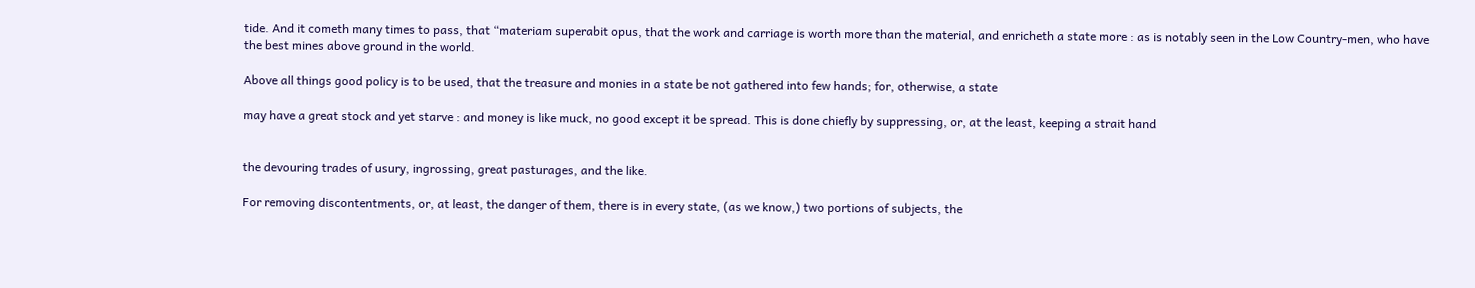tide. And it cometh many times to pass, that “materiam superabit opus, that the work and carriage is worth more than the material, and enricheth a state more : as is notably seen in the Low Country-men, who have the best mines above ground in the world.

Above all things good policy is to be used, that the treasure and monies in a state be not gathered into few hands; for, otherwise, a state

may have a great stock and yet starve : and money is like muck, no good except it be spread. This is done chiefly by suppressing, or, at the least, keeping a strait hand


the devouring trades of usury, ingrossing, great pasturages, and the like.

For removing discontentments, or, at least, the danger of them, there is in every state, (as we know,) two portions of subjects, the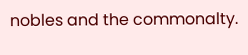nobles and the commonalty.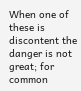When one of these is discontent the danger is not great; for common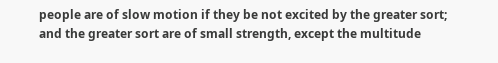people are of slow motion if they be not excited by the greater sort; and the greater sort are of small strength, except the multitude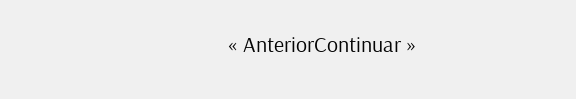« AnteriorContinuar »